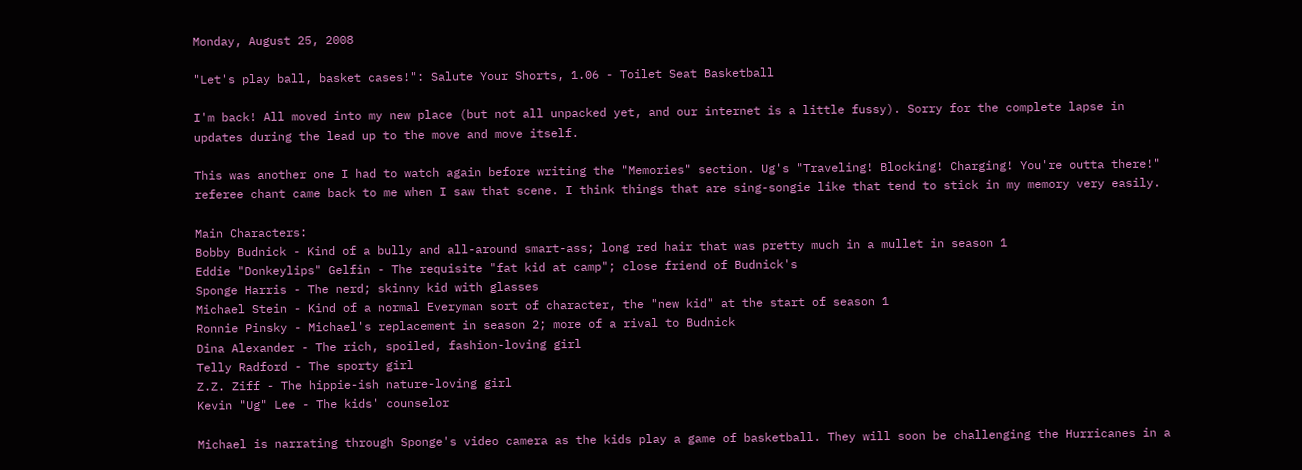Monday, August 25, 2008

"Let's play ball, basket cases!": Salute Your Shorts, 1.06 - Toilet Seat Basketball

I'm back! All moved into my new place (but not all unpacked yet, and our internet is a little fussy). Sorry for the complete lapse in updates during the lead up to the move and move itself.

This was another one I had to watch again before writing the "Memories" section. Ug's "Traveling! Blocking! Charging! You're outta there!" referee chant came back to me when I saw that scene. I think things that are sing-songie like that tend to stick in my memory very easily.

Main Characters:
Bobby Budnick - Kind of a bully and all-around smart-ass; long red hair that was pretty much in a mullet in season 1
Eddie "Donkeylips" Gelfin - The requisite "fat kid at camp"; close friend of Budnick's
Sponge Harris - The nerd; skinny kid with glasses
Michael Stein - Kind of a normal Everyman sort of character, the "new kid" at the start of season 1
Ronnie Pinsky - Michael's replacement in season 2; more of a rival to Budnick
Dina Alexander - The rich, spoiled, fashion-loving girl
Telly Radford - The sporty girl
Z.Z. Ziff - The hippie-ish nature-loving girl
Kevin "Ug" Lee - The kids' counselor

Michael is narrating through Sponge's video camera as the kids play a game of basketball. They will soon be challenging the Hurricanes in a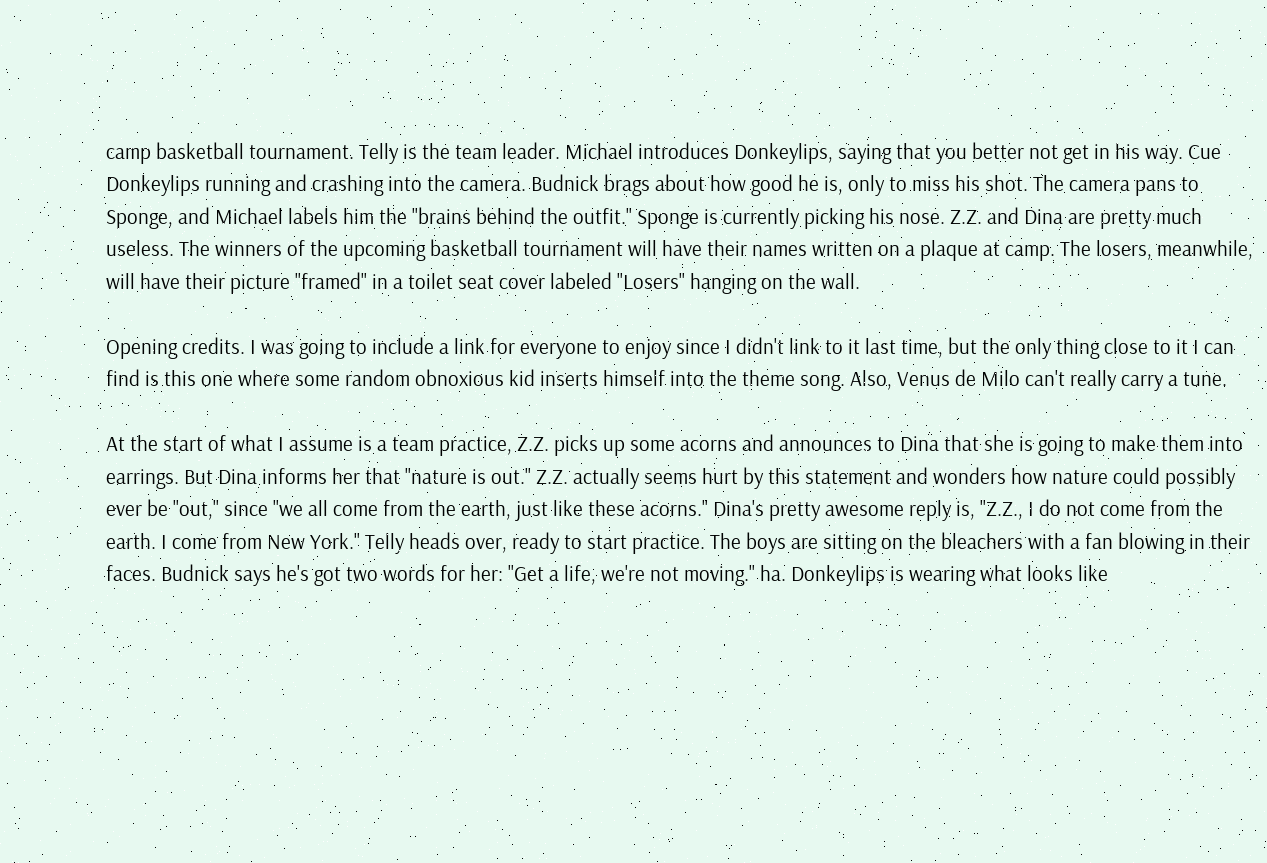camp basketball tournament. Telly is the team leader. Michael introduces Donkeylips, saying that you better not get in his way. Cue Donkeylips running and crashing into the camera. Budnick brags about how good he is, only to miss his shot. The camera pans to Sponge, and Michael labels him the "brains behind the outfit." Sponge is currently picking his nose. Z.Z. and Dina are pretty much useless. The winners of the upcoming basketball tournament will have their names written on a plaque at camp. The losers, meanwhile, will have their picture "framed" in a toilet seat cover labeled "Losers" hanging on the wall.

Opening credits. I was going to include a link for everyone to enjoy since I didn't link to it last time, but the only thing close to it I can find is this one where some random obnoxious kid inserts himself into the theme song. Also, Venus de Milo can't really carry a tune.

At the start of what I assume is a team practice, Z.Z. picks up some acorns and announces to Dina that she is going to make them into earrings. But Dina informs her that "nature is out." Z.Z. actually seems hurt by this statement and wonders how nature could possibly ever be "out," since "we all come from the earth, just like these acorns." Dina's pretty awesome reply is, "Z.Z., I do not come from the earth. I come from New York." Telly heads over, ready to start practice. The boys are sitting on the bleachers with a fan blowing in their faces. Budnick says he's got two words for her: "Get a life, we're not moving." ha. Donkeylips is wearing what looks like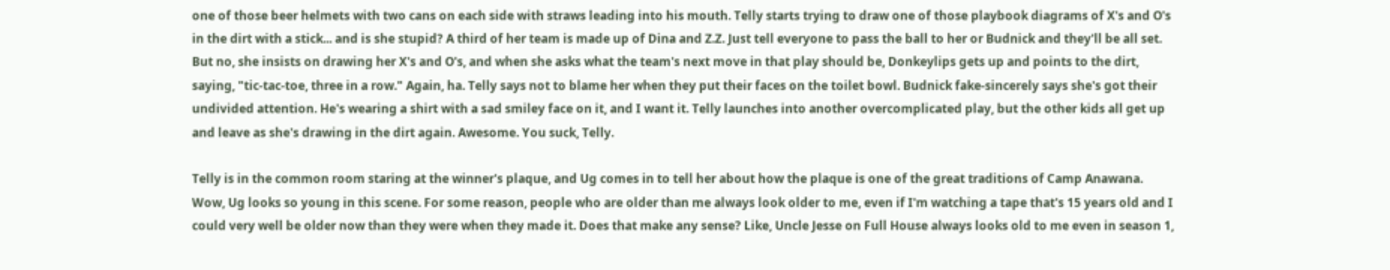one of those beer helmets with two cans on each side with straws leading into his mouth. Telly starts trying to draw one of those playbook diagrams of X's and O's in the dirt with a stick... and is she stupid? A third of her team is made up of Dina and Z.Z. Just tell everyone to pass the ball to her or Budnick and they'll be all set. But no, she insists on drawing her X's and O's, and when she asks what the team's next move in that play should be, Donkeylips gets up and points to the dirt, saying, "tic-tac-toe, three in a row." Again, ha. Telly says not to blame her when they put their faces on the toilet bowl. Budnick fake-sincerely says she's got their undivided attention. He's wearing a shirt with a sad smiley face on it, and I want it. Telly launches into another overcomplicated play, but the other kids all get up and leave as she's drawing in the dirt again. Awesome. You suck, Telly.

Telly is in the common room staring at the winner's plaque, and Ug comes in to tell her about how the plaque is one of the great traditions of Camp Anawana. Wow, Ug looks so young in this scene. For some reason, people who are older than me always look older to me, even if I'm watching a tape that's 15 years old and I could very well be older now than they were when they made it. Does that make any sense? Like, Uncle Jesse on Full House always looks old to me even in season 1,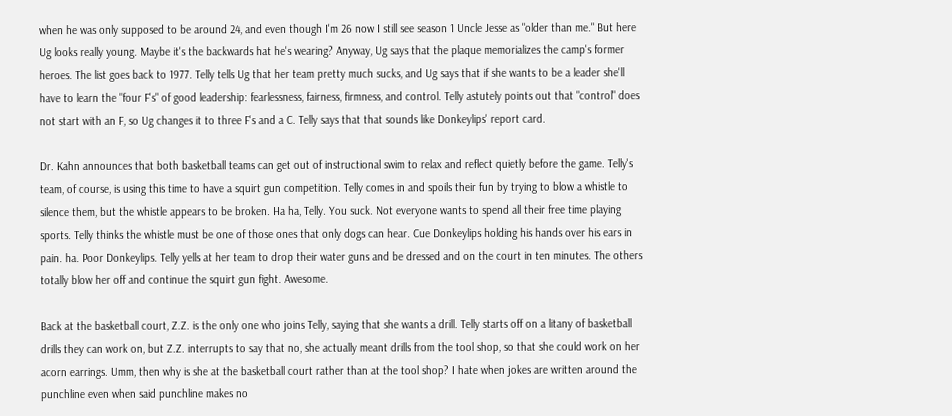when he was only supposed to be around 24, and even though I'm 26 now I still see season 1 Uncle Jesse as "older than me." But here Ug looks really young. Maybe it's the backwards hat he's wearing? Anyway, Ug says that the plaque memorializes the camp's former heroes. The list goes back to 1977. Telly tells Ug that her team pretty much sucks, and Ug says that if she wants to be a leader she'll have to learn the "four F's" of good leadership: fearlessness, fairness, firmness, and control. Telly astutely points out that "control" does not start with an F, so Ug changes it to three F's and a C. Telly says that that sounds like Donkeylips' report card.

Dr. Kahn announces that both basketball teams can get out of instructional swim to relax and reflect quietly before the game. Telly's team, of course, is using this time to have a squirt gun competition. Telly comes in and spoils their fun by trying to blow a whistle to silence them, but the whistle appears to be broken. Ha ha, Telly. You suck. Not everyone wants to spend all their free time playing sports. Telly thinks the whistle must be one of those ones that only dogs can hear. Cue Donkeylips holding his hands over his ears in pain. ha. Poor Donkeylips. Telly yells at her team to drop their water guns and be dressed and on the court in ten minutes. The others totally blow her off and continue the squirt gun fight. Awesome.

Back at the basketball court, Z.Z. is the only one who joins Telly, saying that she wants a drill. Telly starts off on a litany of basketball drills they can work on, but Z.Z. interrupts to say that no, she actually meant drills from the tool shop, so that she could work on her acorn earrings. Umm, then why is she at the basketball court rather than at the tool shop? I hate when jokes are written around the punchline even when said punchline makes no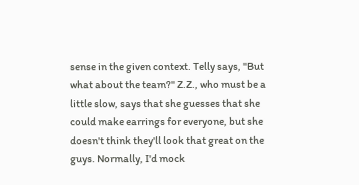sense in the given context. Telly says, "But what about the team?" Z.Z., who must be a little slow, says that she guesses that she could make earrings for everyone, but she doesn't think they'll look that great on the guys. Normally, I'd mock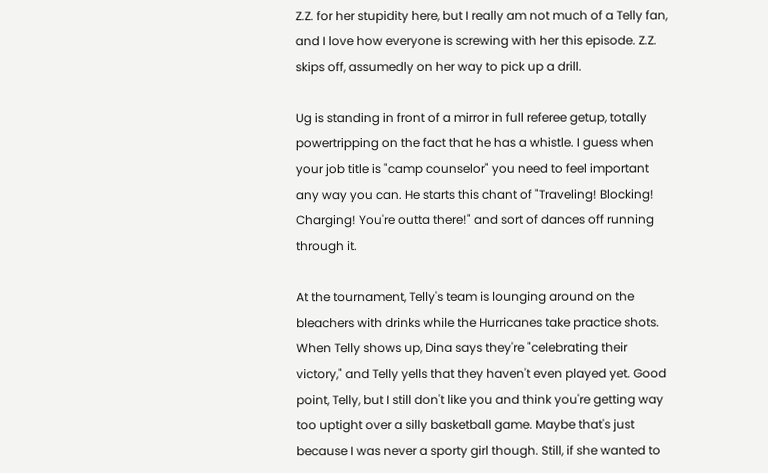Z.Z. for her stupidity here, but I really am not much of a Telly fan, and I love how everyone is screwing with her this episode. Z.Z. skips off, assumedly on her way to pick up a drill.

Ug is standing in front of a mirror in full referee getup, totally powertripping on the fact that he has a whistle. I guess when your job title is "camp counselor" you need to feel important any way you can. He starts this chant of "Traveling! Blocking! Charging! You're outta there!" and sort of dances off running through it.

At the tournament, Telly's team is lounging around on the bleachers with drinks while the Hurricanes take practice shots. When Telly shows up, Dina says they're "celebrating their victory," and Telly yells that they haven't even played yet. Good point, Telly, but I still don't like you and think you're getting way too uptight over a silly basketball game. Maybe that's just because I was never a sporty girl though. Still, if she wanted to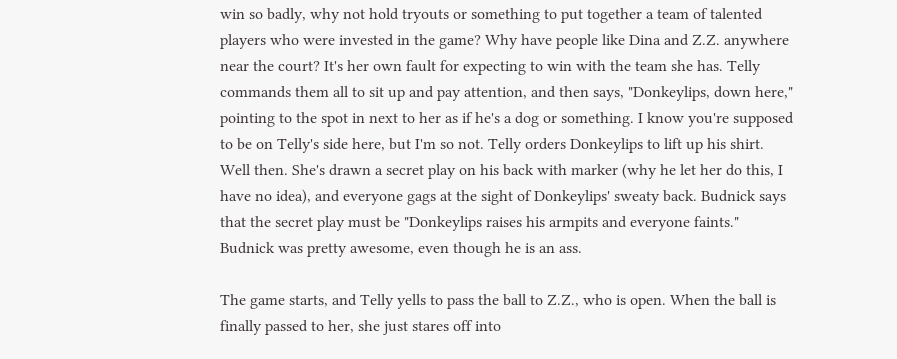win so badly, why not hold tryouts or something to put together a team of talented players who were invested in the game? Why have people like Dina and Z.Z. anywhere near the court? It's her own fault for expecting to win with the team she has. Telly commands them all to sit up and pay attention, and then says, "Donkeylips, down here," pointing to the spot in next to her as if he's a dog or something. I know you're supposed to be on Telly's side here, but I'm so not. Telly orders Donkeylips to lift up his shirt. Well then. She's drawn a secret play on his back with marker (why he let her do this, I have no idea), and everyone gags at the sight of Donkeylips' sweaty back. Budnick says that the secret play must be "Donkeylips raises his armpits and everyone faints." Budnick was pretty awesome, even though he is an ass.

The game starts, and Telly yells to pass the ball to Z.Z., who is open. When the ball is finally passed to her, she just stares off into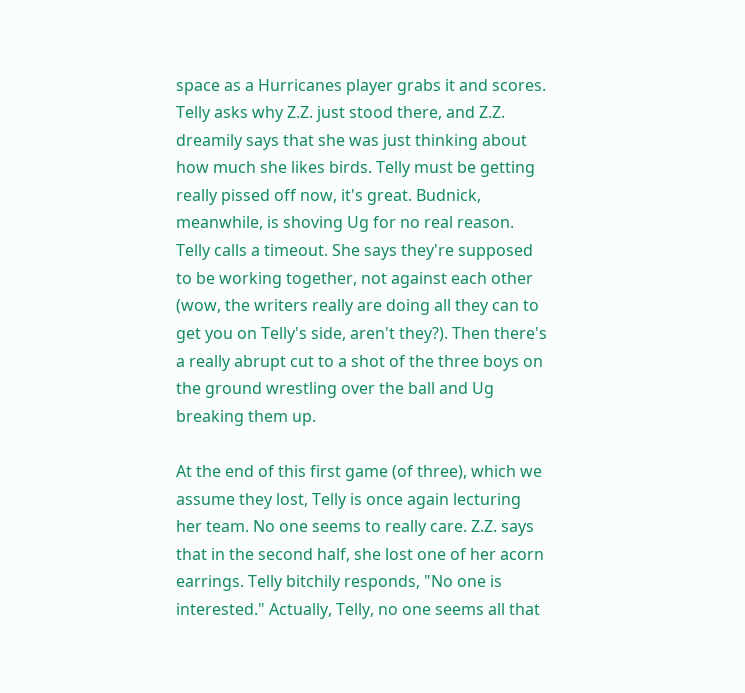space as a Hurricanes player grabs it and scores. Telly asks why Z.Z. just stood there, and Z.Z. dreamily says that she was just thinking about how much she likes birds. Telly must be getting really pissed off now, it's great. Budnick, meanwhile, is shoving Ug for no real reason. Telly calls a timeout. She says they're supposed to be working together, not against each other (wow, the writers really are doing all they can to get you on Telly's side, aren't they?). Then there's a really abrupt cut to a shot of the three boys on the ground wrestling over the ball and Ug breaking them up.

At the end of this first game (of three), which we assume they lost, Telly is once again lecturing her team. No one seems to really care. Z.Z. says that in the second half, she lost one of her acorn earrings. Telly bitchily responds, "No one is interested." Actually, Telly, no one seems all that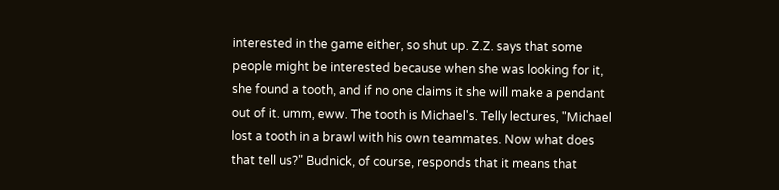interested in the game either, so shut up. Z.Z. says that some people might be interested because when she was looking for it, she found a tooth, and if no one claims it she will make a pendant out of it. umm, eww. The tooth is Michael's. Telly lectures, "Michael lost a tooth in a brawl with his own teammates. Now what does that tell us?" Budnick, of course, responds that it means that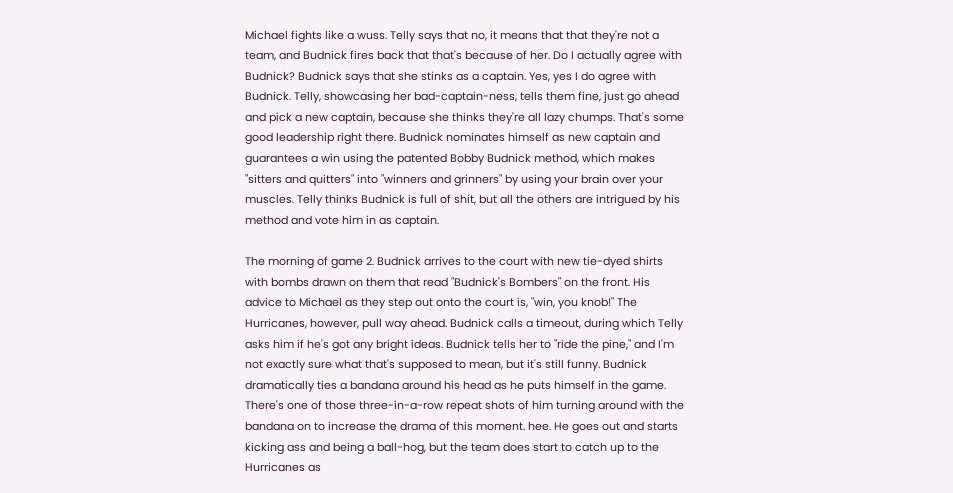Michael fights like a wuss. Telly says that no, it means that that they're not a team, and Budnick fires back that that's because of her. Do I actually agree with Budnick? Budnick says that she stinks as a captain. Yes, yes I do agree with Budnick. Telly, showcasing her bad-captain-ness, tells them fine, just go ahead and pick a new captain, because she thinks they're all lazy chumps. That's some good leadership right there. Budnick nominates himself as new captain and guarantees a win using the patented Bobby Budnick method, which makes "sitters and quitters" into "winners and grinners" by using your brain over your muscles. Telly thinks Budnick is full of shit, but all the others are intrigued by his method and vote him in as captain.

The morning of game 2. Budnick arrives to the court with new tie-dyed shirts with bombs drawn on them that read "Budnick's Bombers" on the front. His advice to Michael as they step out onto the court is, "win, you knob!" The Hurricanes, however, pull way ahead. Budnick calls a timeout, during which Telly asks him if he's got any bright ideas. Budnick tells her to "ride the pine," and I'm not exactly sure what that's supposed to mean, but it's still funny. Budnick dramatically ties a bandana around his head as he puts himself in the game. There's one of those three-in-a-row repeat shots of him turning around with the bandana on to increase the drama of this moment. hee. He goes out and starts kicking ass and being a ball-hog, but the team does start to catch up to the Hurricanes as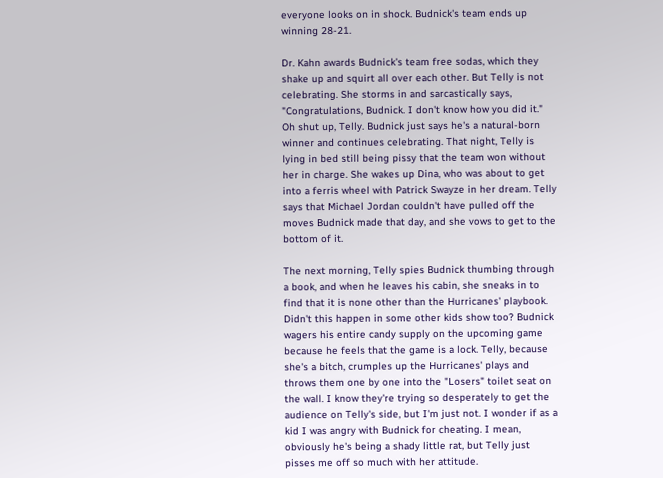everyone looks on in shock. Budnick's team ends up winning 28-21.

Dr. Kahn awards Budnick's team free sodas, which they shake up and squirt all over each other. But Telly is not celebrating. She storms in and sarcastically says, "Congratulations, Budnick. I don't know how you did it." Oh shut up, Telly. Budnick just says he's a natural-born winner and continues celebrating. That night, Telly is lying in bed still being pissy that the team won without her in charge. She wakes up Dina, who was about to get into a ferris wheel with Patrick Swayze in her dream. Telly says that Michael Jordan couldn't have pulled off the moves Budnick made that day, and she vows to get to the bottom of it.

The next morning, Telly spies Budnick thumbing through a book, and when he leaves his cabin, she sneaks in to find that it is none other than the Hurricanes' playbook. Didn't this happen in some other kids show too? Budnick wagers his entire candy supply on the upcoming game because he feels that the game is a lock. Telly, because she's a bitch, crumples up the Hurricanes' plays and throws them one by one into the "Losers" toilet seat on the wall. I know they're trying so desperately to get the audience on Telly's side, but I'm just not. I wonder if as a kid I was angry with Budnick for cheating. I mean, obviously he's being a shady little rat, but Telly just pisses me off so much with her attitude.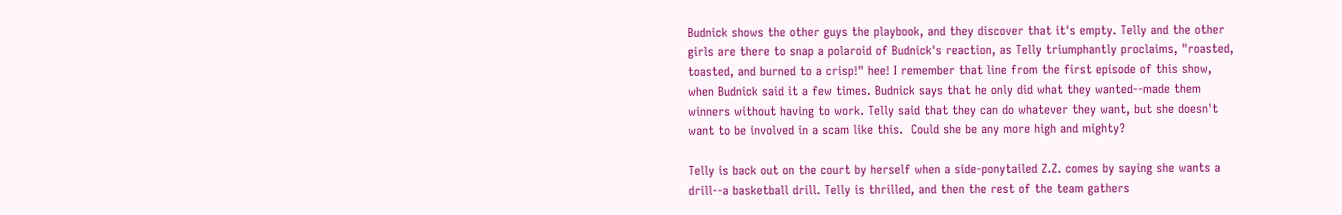Budnick shows the other guys the playbook, and they discover that it's empty. Telly and the other girls are there to snap a polaroid of Budnick's reaction, as Telly triumphantly proclaims, "roasted, toasted, and burned to a crisp!" hee! I remember that line from the first episode of this show, when Budnick said it a few times. Budnick says that he only did what they wanted--made them winners without having to work. Telly said that they can do whatever they want, but she doesn't want to be involved in a scam like this.  Could she be any more high and mighty?

Telly is back out on the court by herself when a side-ponytailed Z.Z. comes by saying she wants a drill--a basketball drill. Telly is thrilled, and then the rest of the team gathers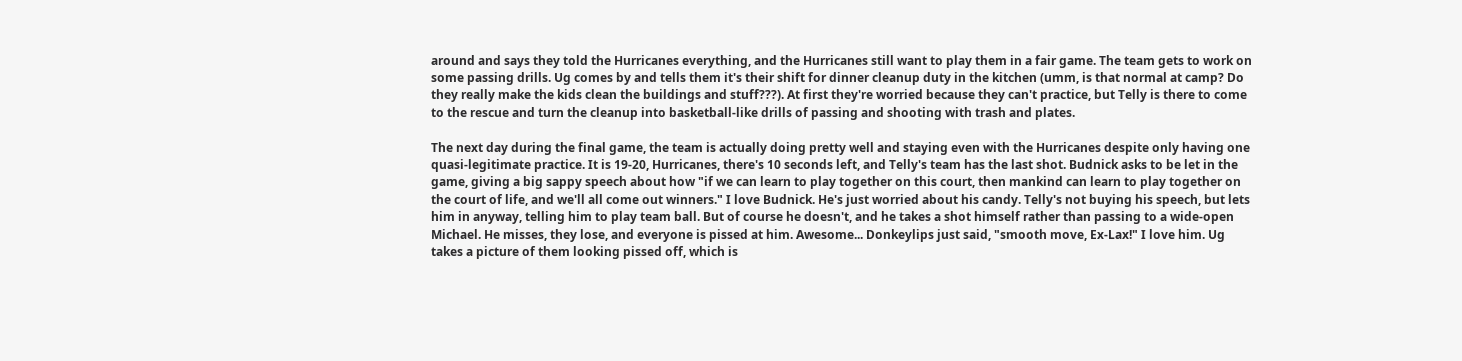around and says they told the Hurricanes everything, and the Hurricanes still want to play them in a fair game. The team gets to work on some passing drills. Ug comes by and tells them it's their shift for dinner cleanup duty in the kitchen (umm, is that normal at camp? Do they really make the kids clean the buildings and stuff???). At first they're worried because they can't practice, but Telly is there to come to the rescue and turn the cleanup into basketball-like drills of passing and shooting with trash and plates.

The next day during the final game, the team is actually doing pretty well and staying even with the Hurricanes despite only having one quasi-legitimate practice. It is 19-20, Hurricanes, there's 10 seconds left, and Telly's team has the last shot. Budnick asks to be let in the game, giving a big sappy speech about how "if we can learn to play together on this court, then mankind can learn to play together on the court of life, and we'll all come out winners." I love Budnick. He's just worried about his candy. Telly's not buying his speech, but lets him in anyway, telling him to play team ball. But of course he doesn't, and he takes a shot himself rather than passing to a wide-open Michael. He misses, they lose, and everyone is pissed at him. Awesome... Donkeylips just said, "smooth move, Ex-Lax!" I love him. Ug takes a picture of them looking pissed off, which is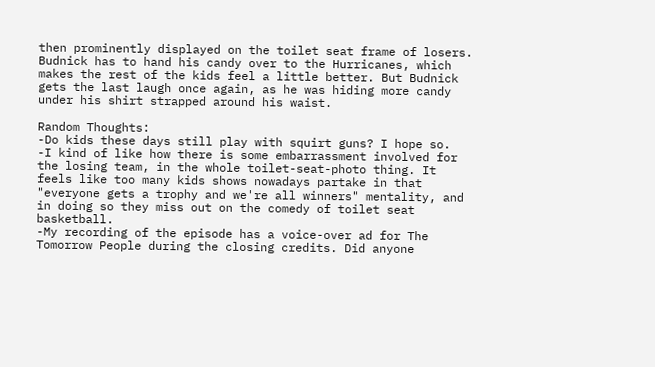then prominently displayed on the toilet seat frame of losers. Budnick has to hand his candy over to the Hurricanes, which makes the rest of the kids feel a little better. But Budnick gets the last laugh once again, as he was hiding more candy under his shirt strapped around his waist.

Random Thoughts:
-Do kids these days still play with squirt guns? I hope so.
-I kind of like how there is some embarrassment involved for the losing team, in the whole toilet-seat-photo thing. It feels like too many kids shows nowadays partake in that "everyone gets a trophy and we're all winners" mentality, and in doing so they miss out on the comedy of toilet seat basketball.
-My recording of the episode has a voice-over ad for The Tomorrow People during the closing credits. Did anyone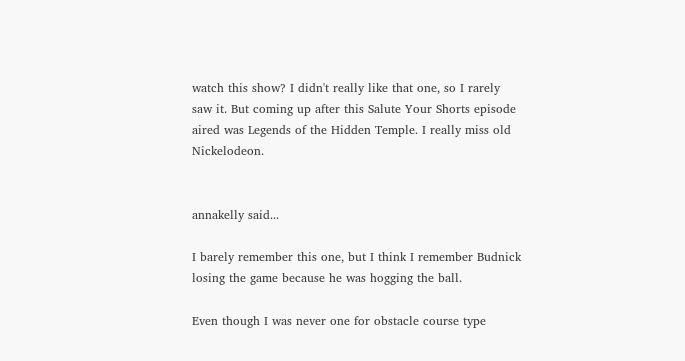watch this show? I didn't really like that one, so I rarely saw it. But coming up after this Salute Your Shorts episode aired was Legends of the Hidden Temple. I really miss old Nickelodeon.


annakelly said...

I barely remember this one, but I think I remember Budnick losing the game because he was hogging the ball.

Even though I was never one for obstacle course type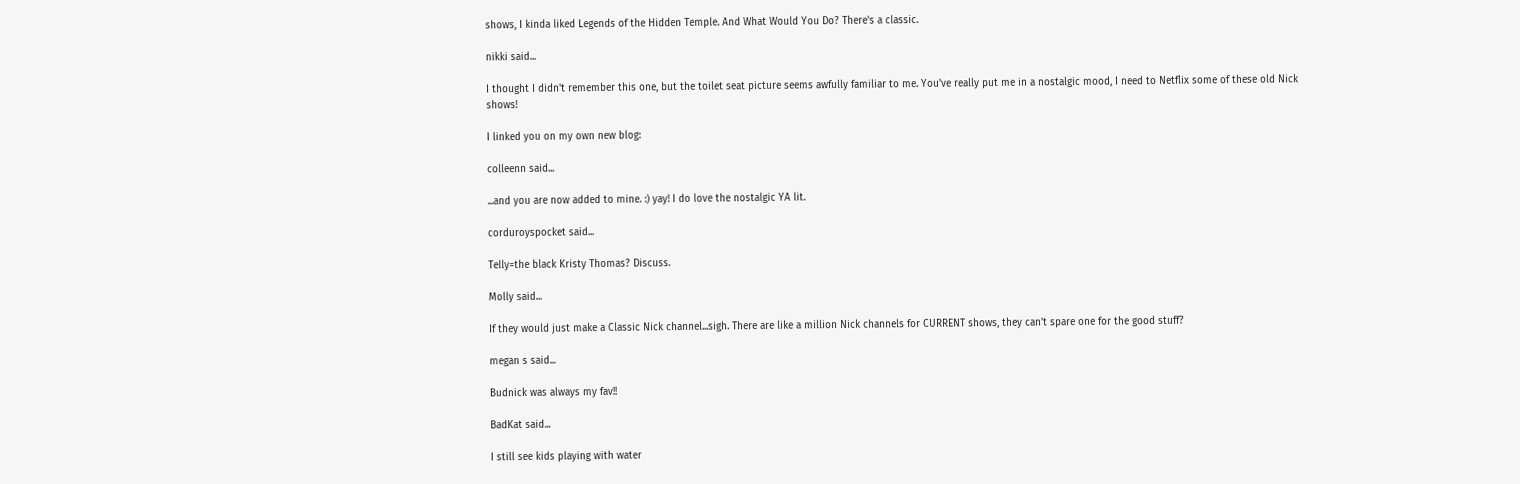shows, I kinda liked Legends of the Hidden Temple. And What Would You Do? There's a classic.

nikki said...

I thought I didn't remember this one, but the toilet seat picture seems awfully familiar to me. You've really put me in a nostalgic mood, I need to Netflix some of these old Nick shows!

I linked you on my own new blog:

colleenn said...

...and you are now added to mine. :) yay! I do love the nostalgic YA lit.

corduroyspocket said...

Telly=the black Kristy Thomas? Discuss.

Molly said...

If they would just make a Classic Nick channel...sigh. There are like a million Nick channels for CURRENT shows, they can't spare one for the good stuff?

megan s said...

Budnick was always my fav!!

BadKat said...

I still see kids playing with water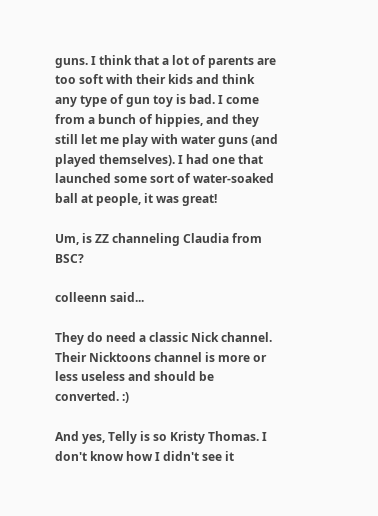guns. I think that a lot of parents are too soft with their kids and think any type of gun toy is bad. I come from a bunch of hippies, and they still let me play with water guns (and played themselves). I had one that launched some sort of water-soaked ball at people, it was great!

Um, is ZZ channeling Claudia from BSC?

colleenn said...

They do need a classic Nick channel. Their Nicktoons channel is more or less useless and should be converted. :)

And yes, Telly is so Kristy Thomas. I don't know how I didn't see it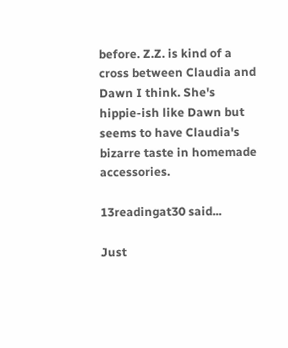before. Z.Z. is kind of a cross between Claudia and Dawn I think. She's hippie-ish like Dawn but seems to have Claudia's bizarre taste in homemade accessories.

13readingat30 said...

Just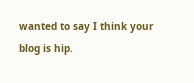wanted to say I think your blog is hip.